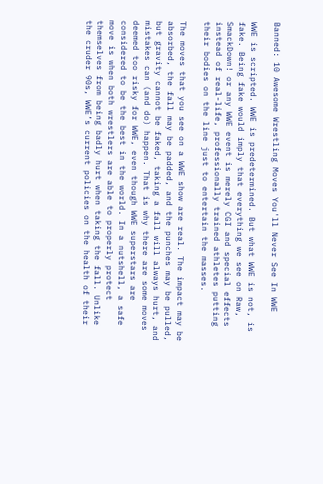Banned: 10 Awesome Wrestling Moves You'll Never See In WWE

WWE is scripted. WWE is predetermined. But what WWE is not, is fake. Being fake would imply that everything we see on Raw, SmackDown! or any WWE event is merely CGI and special effects instead of real-life, professionally trained athletes putting their bodies on the line just to entertain the masses.

The moves that you see on a WWE show are real. The impact may be absorbed, the fall may be padded, and the punches may be pulled, but gravity cannot be faked, taking a fall will always hurt, and mistakes can (and do) happen. That is why there are some moves deemed too risky for WWE, even though WWE superstars are considered to be the best in the world. In a nutshell, a safe move is when both wrestlers are able to properly protect themselves from being badly hurt when taking the fall. Unlike the cruder 90s, WWE’s current policies on the health of their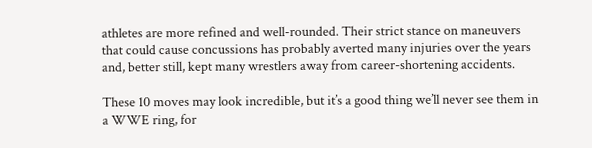athletes are more refined and well-rounded. Their strict stance on maneuvers that could cause concussions has probably averted many injuries over the years and, better still, kept many wrestlers away from career-shortening accidents.

These 10 moves may look incredible, but it’s a good thing we’ll never see them in a WWE ring, for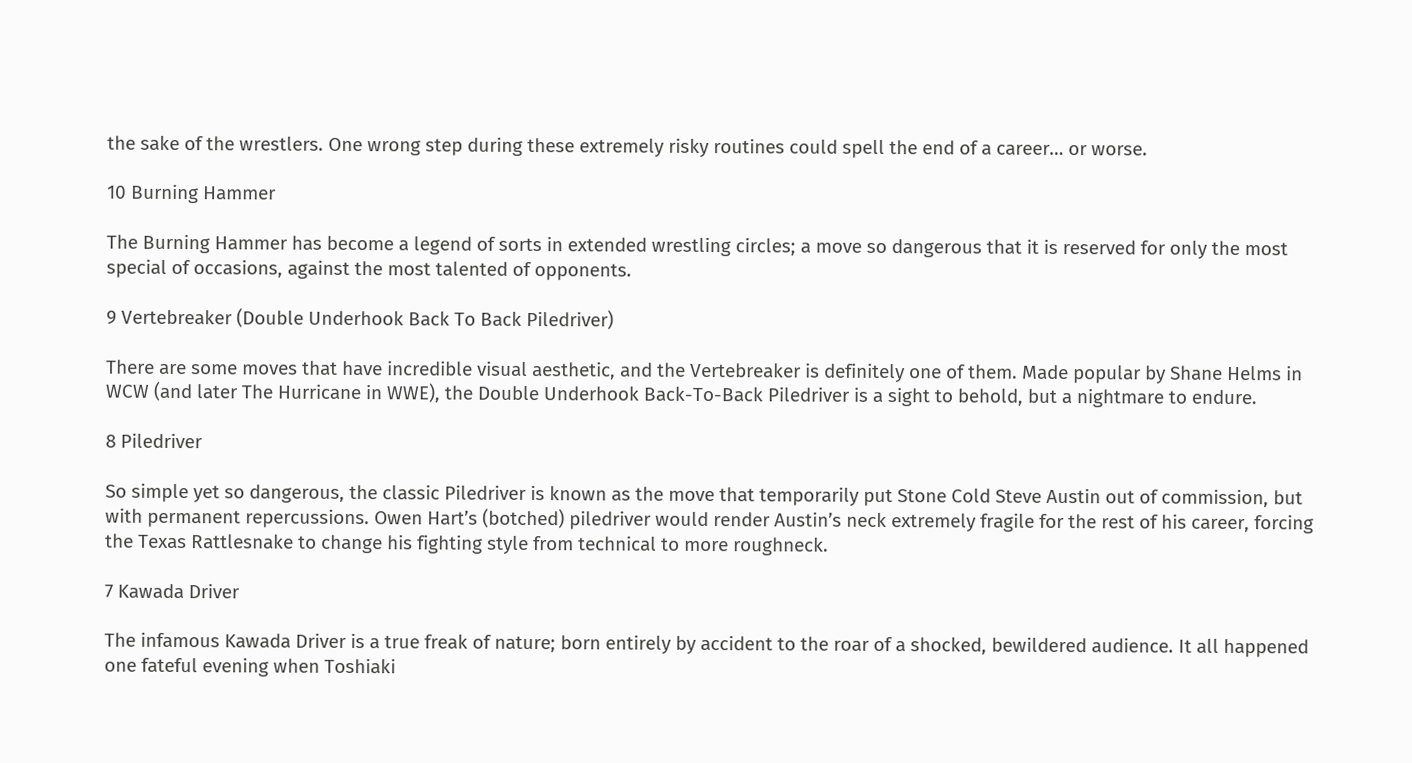the sake of the wrestlers. One wrong step during these extremely risky routines could spell the end of a career… or worse.

10 Burning Hammer

The Burning Hammer has become a legend of sorts in extended wrestling circles; a move so dangerous that it is reserved for only the most special of occasions, against the most talented of opponents.

9 Vertebreaker (Double Underhook Back To Back Piledriver)

There are some moves that have incredible visual aesthetic, and the Vertebreaker is definitely one of them. Made popular by Shane Helms in WCW (and later The Hurricane in WWE), the Double Underhook Back-To-Back Piledriver is a sight to behold, but a nightmare to endure.

8 Piledriver

So simple yet so dangerous, the classic Piledriver is known as the move that temporarily put Stone Cold Steve Austin out of commission, but with permanent repercussions. Owen Hart’s (botched) piledriver would render Austin’s neck extremely fragile for the rest of his career, forcing the Texas Rattlesnake to change his fighting style from technical to more roughneck.

7 Kawada Driver

The infamous Kawada Driver is a true freak of nature; born entirely by accident to the roar of a shocked, bewildered audience. It all happened one fateful evening when Toshiaki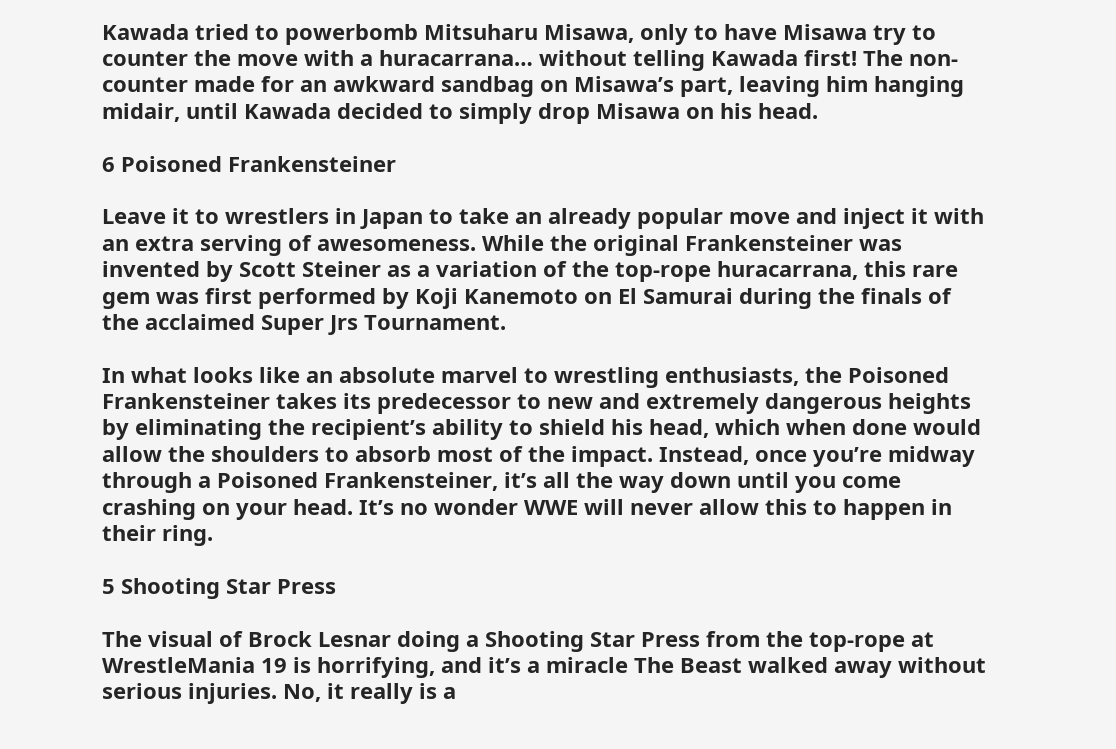Kawada tried to powerbomb Mitsuharu Misawa, only to have Misawa try to counter the move with a huracarrana… without telling Kawada first! The non-counter made for an awkward sandbag on Misawa’s part, leaving him hanging midair, until Kawada decided to simply drop Misawa on his head.

6 Poisoned Frankensteiner

Leave it to wrestlers in Japan to take an already popular move and inject it with an extra serving of awesomeness. While the original Frankensteiner was invented by Scott Steiner as a variation of the top-rope huracarrana, this rare gem was first performed by Koji Kanemoto on El Samurai during the finals of the acclaimed Super Jrs Tournament.

In what looks like an absolute marvel to wrestling enthusiasts, the Poisoned Frankensteiner takes its predecessor to new and extremely dangerous heights by eliminating the recipient’s ability to shield his head, which when done would allow the shoulders to absorb most of the impact. Instead, once you’re midway through a Poisoned Frankensteiner, it’s all the way down until you come crashing on your head. It’s no wonder WWE will never allow this to happen in their ring.

5 Shooting Star Press

The visual of Brock Lesnar doing a Shooting Star Press from the top-rope at WrestleMania 19 is horrifying, and it’s a miracle The Beast walked away without serious injuries. No, it really is a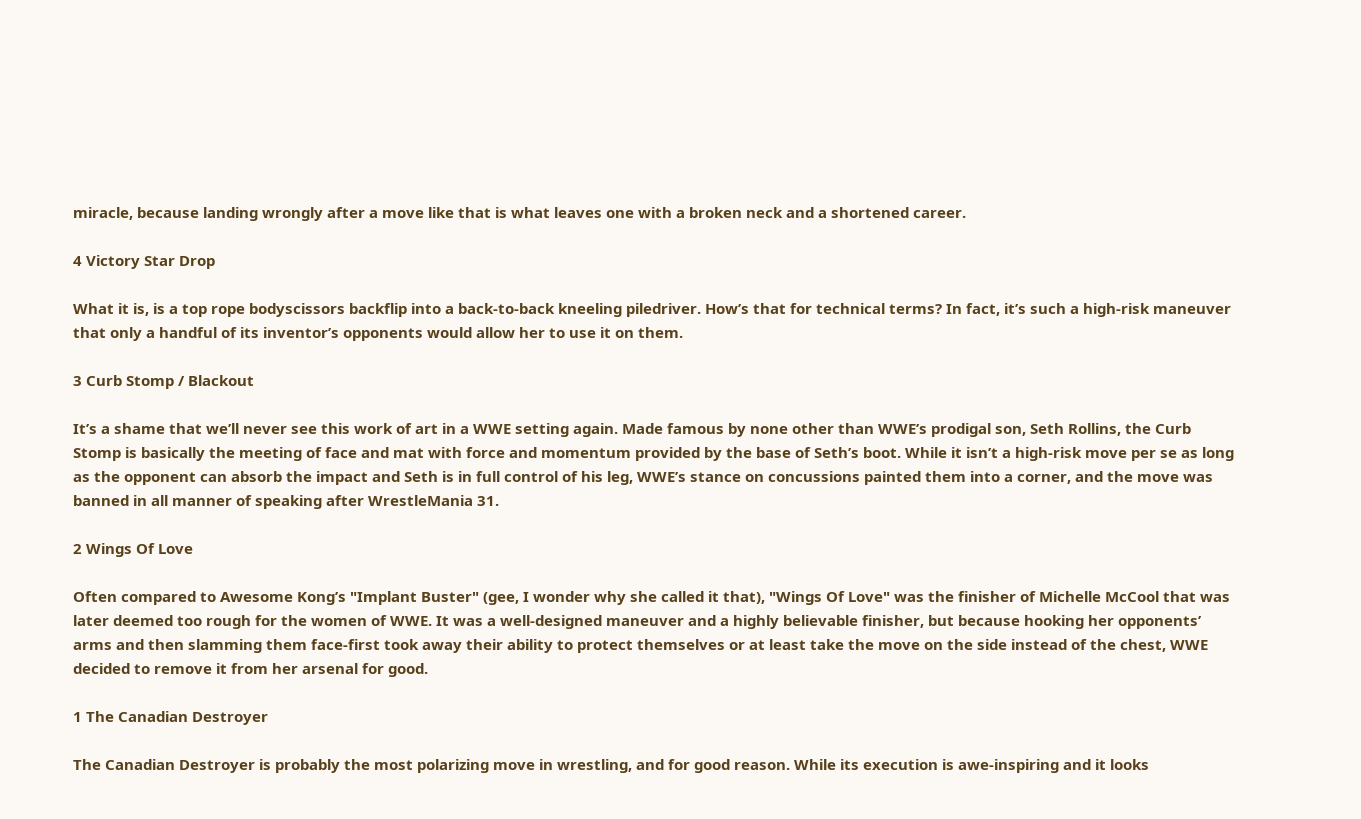miracle, because landing wrongly after a move like that is what leaves one with a broken neck and a shortened career.

4 Victory Star Drop

What it is, is a top rope bodyscissors backflip into a back-to-back kneeling piledriver. How’s that for technical terms? In fact, it’s such a high-risk maneuver that only a handful of its inventor’s opponents would allow her to use it on them.

3 Curb Stomp / Blackout

It’s a shame that we’ll never see this work of art in a WWE setting again. Made famous by none other than WWE’s prodigal son, Seth Rollins, the Curb Stomp is basically the meeting of face and mat with force and momentum provided by the base of Seth’s boot. While it isn’t a high-risk move per se as long as the opponent can absorb the impact and Seth is in full control of his leg, WWE’s stance on concussions painted them into a corner, and the move was banned in all manner of speaking after WrestleMania 31.

2 Wings Of Love

Often compared to Awesome Kong’s "Implant Buster" (gee, I wonder why she called it that), "Wings Of Love" was the finisher of Michelle McCool that was later deemed too rough for the women of WWE. It was a well-designed maneuver and a highly believable finisher, but because hooking her opponents’ arms and then slamming them face-first took away their ability to protect themselves or at least take the move on the side instead of the chest, WWE decided to remove it from her arsenal for good.

1 The Canadian Destroyer

The Canadian Destroyer is probably the most polarizing move in wrestling, and for good reason. While its execution is awe-inspiring and it looks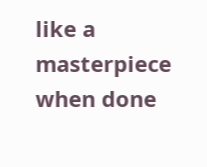like a masterpiece when done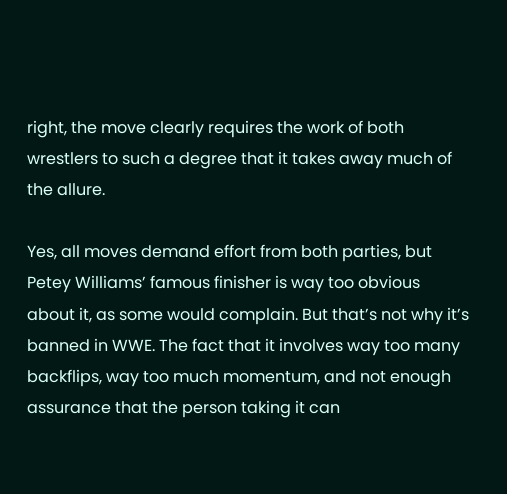right, the move clearly requires the work of both wrestlers to such a degree that it takes away much of the allure.

Yes, all moves demand effort from both parties, but Petey Williams’ famous finisher is way too obvious about it, as some would complain. But that’s not why it’s banned in WWE. The fact that it involves way too many backflips, way too much momentum, and not enough assurance that the person taking it can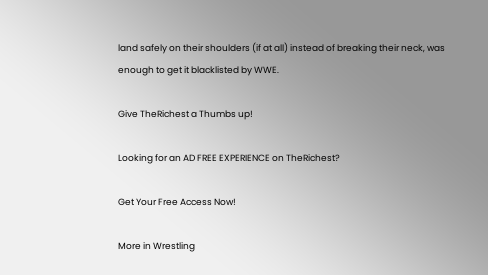land safely on their shoulders (if at all) instead of breaking their neck, was enough to get it blacklisted by WWE.

Give TheRichest a Thumbs up!

Looking for an AD FREE EXPERIENCE on TheRichest?

Get Your Free Access Now!

More in Wrestling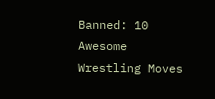Banned: 10 Awesome Wrestling Moves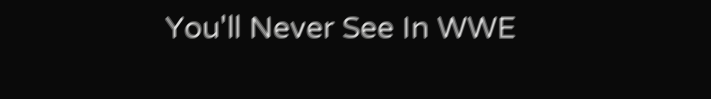You'll Never See In WWE